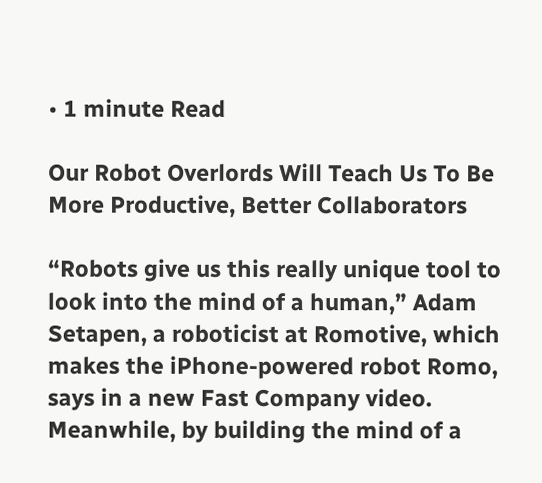• 1 minute Read

Our Robot Overlords Will Teach Us To Be More Productive, Better Collaborators

“Robots give us this really unique tool to look into the mind of a human,” Adam Setapen, a roboticist at Romotive, which makes the iPhone-powered robot Romo, says in a new Fast Company video. Meanwhile, by building the mind of a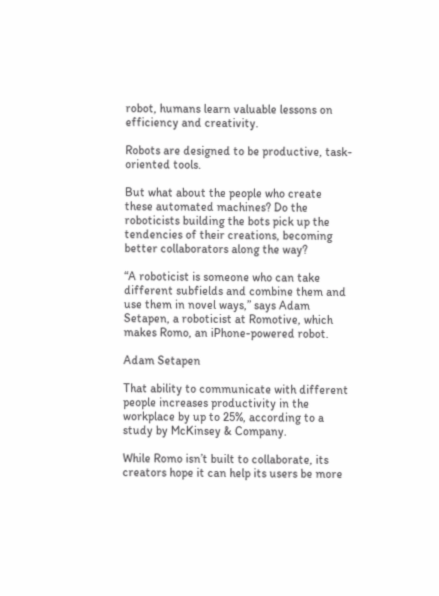robot, humans learn valuable lessons on efficiency and creativity.

Robots are designed to be productive, task-oriented tools.

But what about the people who create these automated machines? Do the roboticists building the bots pick up the tendencies of their creations, becoming better collaborators along the way?

“A roboticist is someone who can take different subfields and combine them and use them in novel ways,” says Adam Setapen, a roboticist at Romotive, which makes Romo, an iPhone-powered robot.

Adam Setapen

That ability to communicate with different people increases productivity in the workplace by up to 25%, according to a study by McKinsey & Company.

While Romo isn’t built to collaborate, its creators hope it can help its users be more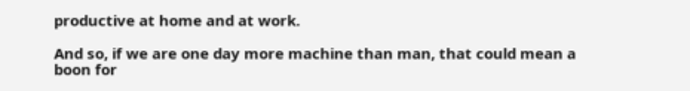productive at home and at work.

And so, if we are one day more machine than man, that could mean a boon for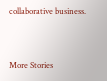collaborative business.


More Stories